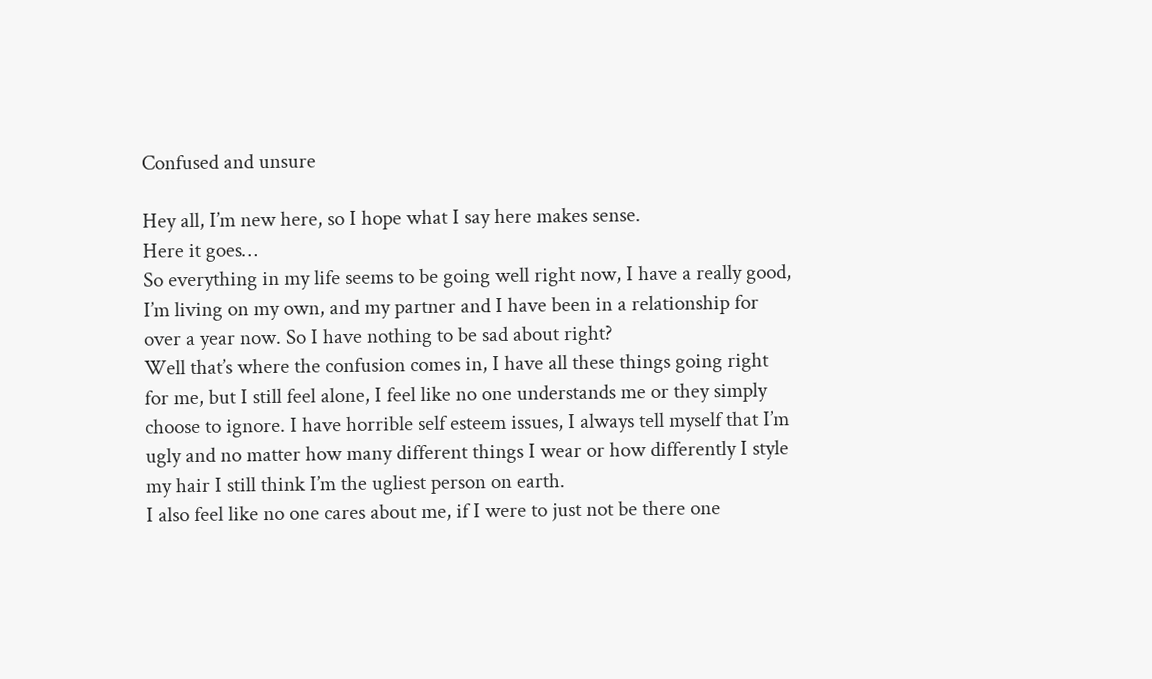Confused and unsure

Hey all, I’m new here, so I hope what I say here makes sense.
Here it goes…
So everything in my life seems to be going well right now, I have a really good, I’m living on my own, and my partner and I have been in a relationship for over a year now. So I have nothing to be sad about right?
Well that’s where the confusion comes in, I have all these things going right for me, but I still feel alone, I feel like no one understands me or they simply choose to ignore. I have horrible self esteem issues, I always tell myself that I’m ugly and no matter how many different things I wear or how differently I style my hair I still think I’m the ugliest person on earth.
I also feel like no one cares about me, if I were to just not be there one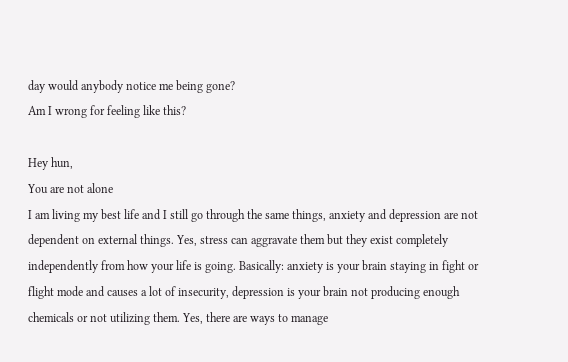day would anybody notice me being gone?
Am I wrong for feeling like this?

Hey hun,
You are not alone
I am living my best life and I still go through the same things, anxiety and depression are not dependent on external things. Yes, stress can aggravate them but they exist completely independently from how your life is going. Basically: anxiety is your brain staying in fight or flight mode and causes a lot of insecurity, depression is your brain not producing enough chemicals or not utilizing them. Yes, there are ways to manage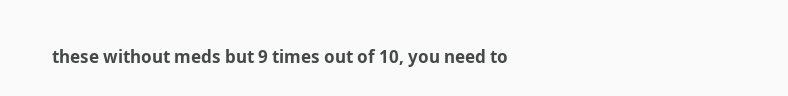these without meds but 9 times out of 10, you need to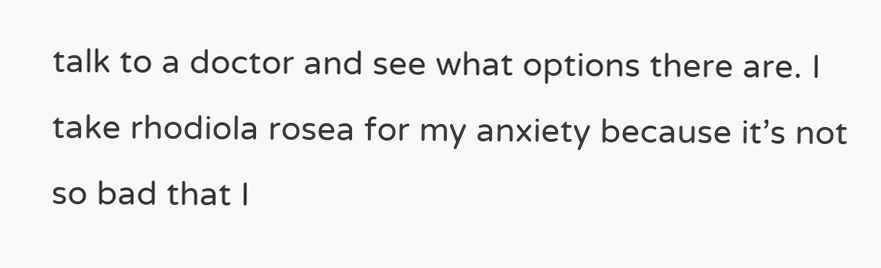talk to a doctor and see what options there are. I take rhodiola rosea for my anxiety because it’s not so bad that I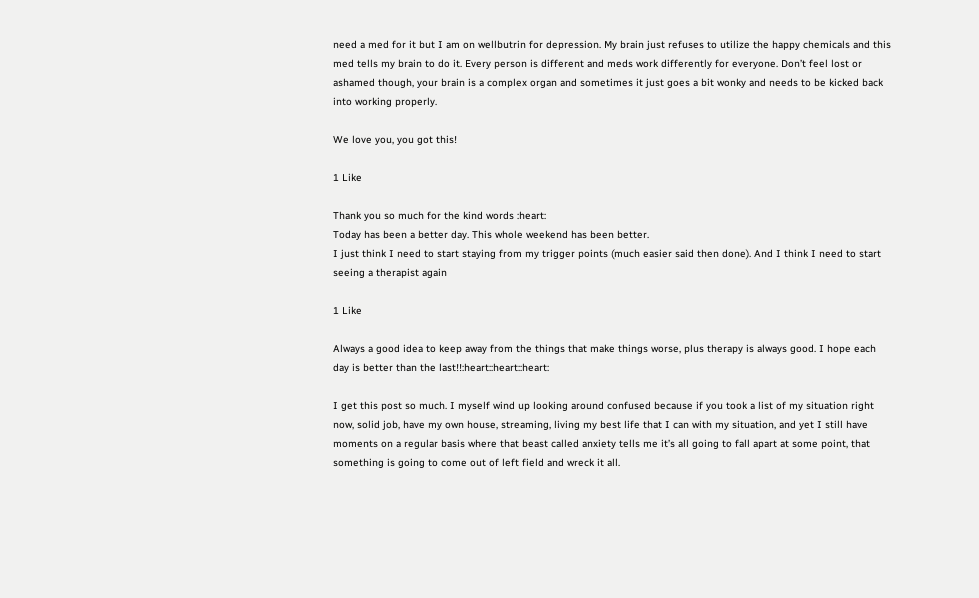need a med for it but I am on wellbutrin for depression. My brain just refuses to utilize the happy chemicals and this med tells my brain to do it. Every person is different and meds work differently for everyone. Don’t feel lost or ashamed though, your brain is a complex organ and sometimes it just goes a bit wonky and needs to be kicked back into working properly.

We love you, you got this!

1 Like

Thank you so much for the kind words :heart:
Today has been a better day. This whole weekend has been better.
I just think I need to start staying from my trigger points (much easier said then done). And I think I need to start seeing a therapist again

1 Like

Always a good idea to keep away from the things that make things worse, plus therapy is always good. I hope each day is better than the last!!:heart::heart::heart:

I get this post so much. I myself wind up looking around confused because if you took a list of my situation right now, solid job, have my own house, streaming, living my best life that I can with my situation, and yet I still have moments on a regular basis where that beast called anxiety tells me it’s all going to fall apart at some point, that something is going to come out of left field and wreck it all.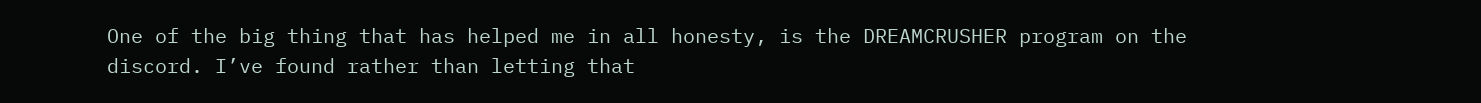One of the big thing that has helped me in all honesty, is the DREAMCRUSHER program on the discord. I’ve found rather than letting that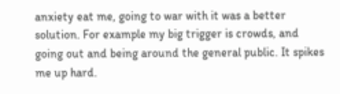anxiety eat me, going to war with it was a better solution. For example my big trigger is crowds, and going out and being around the general public. It spikes me up hard.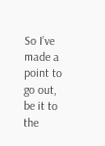So I’ve made a point to go out, be it to the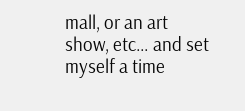mall, or an art show, etc… and set myself a time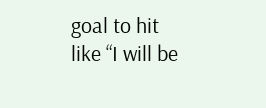goal to hit like “I will be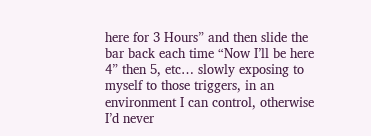here for 3 Hours” and then slide the bar back each time “Now I’ll be here 4” then 5, etc… slowly exposing to myself to those triggers, in an environment I can control, otherwise I’d never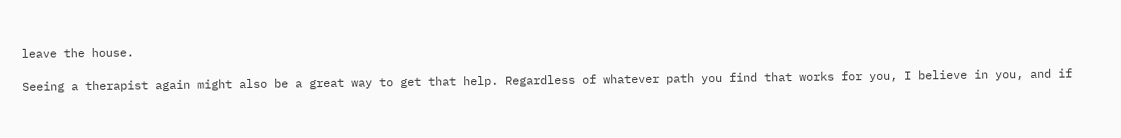leave the house.

Seeing a therapist again might also be a great way to get that help. Regardless of whatever path you find that works for you, I believe in you, and if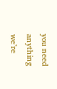you need anything we’re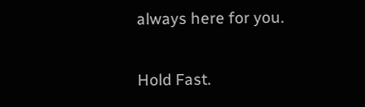always here for you.

Hold Fast.